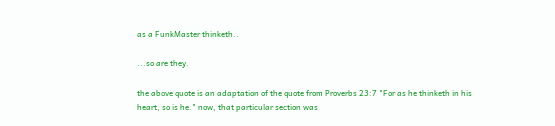as a FunkMaster thinketh..

...so are they.

the above quote is an adaptation of the quote from Proverbs 23:7 "For as he thinketh in his heart, so is he." now, that particular section was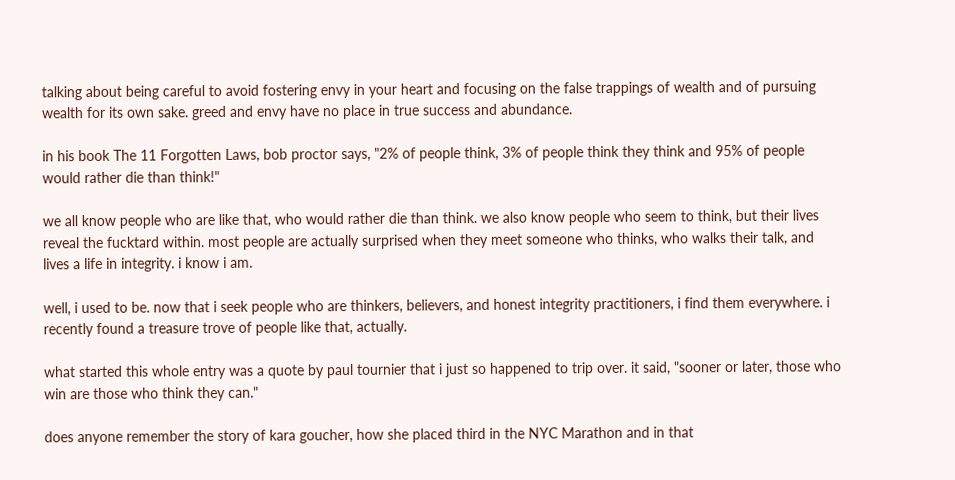talking about being careful to avoid fostering envy in your heart and focusing on the false trappings of wealth and of pursuing wealth for its own sake. greed and envy have no place in true success and abundance.

in his book The 11 Forgotten Laws, bob proctor says, "2% of people think, 3% of people think they think and 95% of people would rather die than think!"

we all know people who are like that, who would rather die than think. we also know people who seem to think, but their lives reveal the fucktard within. most people are actually surprised when they meet someone who thinks, who walks their talk, and lives a life in integrity. i know i am.

well, i used to be. now that i seek people who are thinkers, believers, and honest integrity practitioners, i find them everywhere. i recently found a treasure trove of people like that, actually.

what started this whole entry was a quote by paul tournier that i just so happened to trip over. it said, "sooner or later, those who win are those who think they can."

does anyone remember the story of kara goucher, how she placed third in the NYC Marathon and in that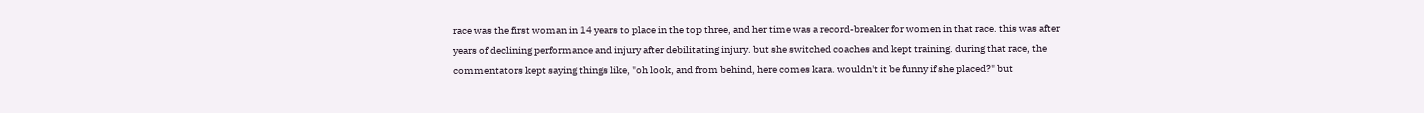race was the first woman in 14 years to place in the top three, and her time was a record-breaker for women in that race. this was after years of declining performance and injury after debilitating injury. but she switched coaches and kept training. during that race, the commentators kept saying things like, "oh look, and from behind, here comes kara. wouldn't it be funny if she placed?" but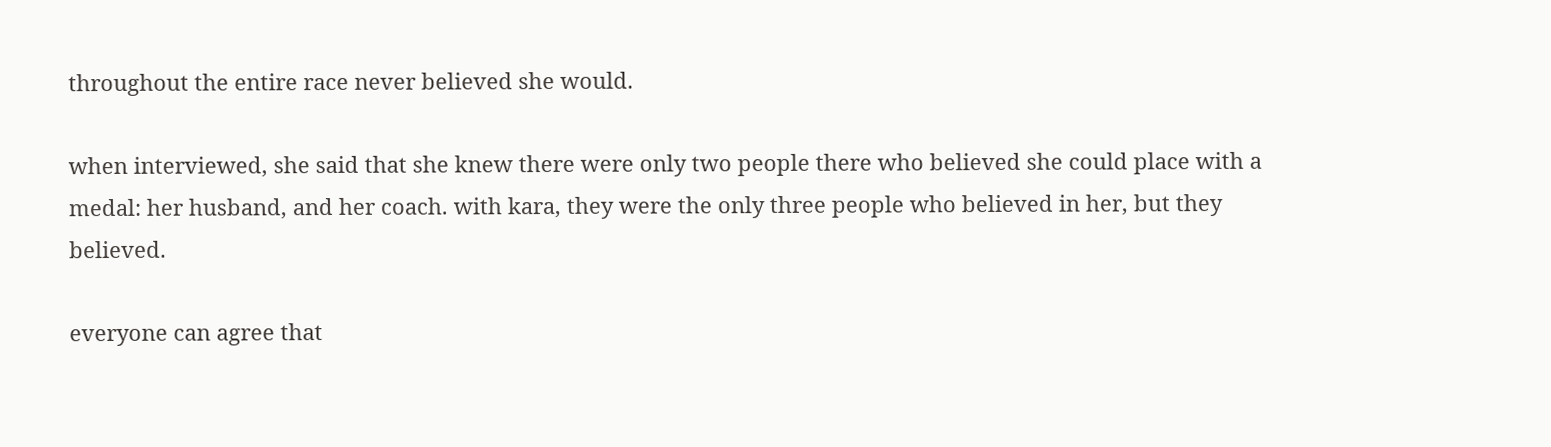throughout the entire race never believed she would.

when interviewed, she said that she knew there were only two people there who believed she could place with a medal: her husband, and her coach. with kara, they were the only three people who believed in her, but they believed.

everyone can agree that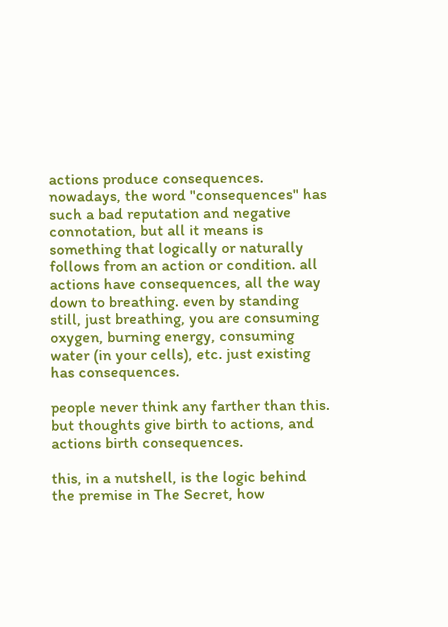actions produce consequences. nowadays, the word "consequences" has such a bad reputation and negative connotation, but all it means is something that logically or naturally follows from an action or condition. all actions have consequences, all the way down to breathing. even by standing still, just breathing, you are consuming oxygen, burning energy, consuming water (in your cells), etc. just existing has consequences.

people never think any farther than this. but thoughts give birth to actions, and actions birth consequences.

this, in a nutshell, is the logic behind the premise in The Secret, how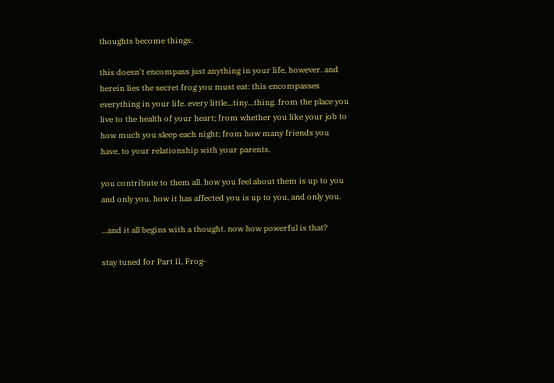thoughts become things.

this doesn't encompass just anything in your life, however. and herein lies the secret frog you must eat: this encompasses everything in your life. every little...tiny...thing. from the place you live to the health of your heart; from whether you like your job to how much you sleep each night; from how many friends you have, to your relationship with your parents.

you contribute to them all. how you feel about them is up to you and only you. how it has affected you is up to you, and only you.

...and it all begins with a thought. now how powerful is that?

stay tuned for Part II, Frog-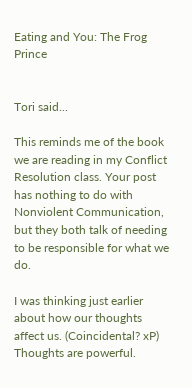Eating and You: The Frog Prince


Tori said...

This reminds me of the book we are reading in my Conflict Resolution class. Your post has nothing to do with Nonviolent Communication, but they both talk of needing to be responsible for what we do.

I was thinking just earlier about how our thoughts affect us. (Coincidental? xP) Thoughts are powerful.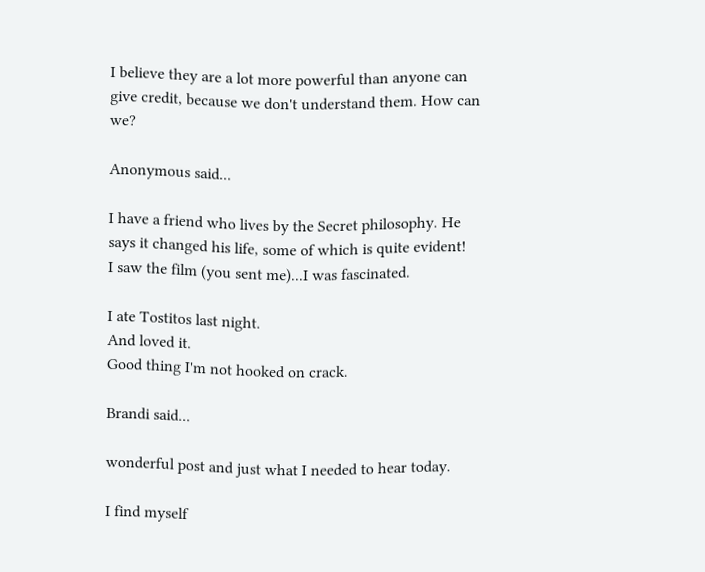I believe they are a lot more powerful than anyone can give credit, because we don't understand them. How can we?

Anonymous said...

I have a friend who lives by the Secret philosophy. He says it changed his life, some of which is quite evident!
I saw the film (you sent me)...I was fascinated.

I ate Tostitos last night.
And loved it.
Good thing I'm not hooked on crack.

Brandi said...

wonderful post and just what I needed to hear today.

I find myself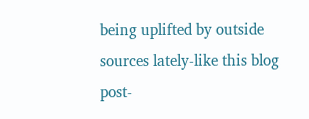being uplifted by outside sources lately-like this blog post-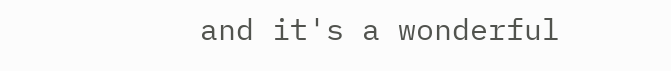and it's a wonderful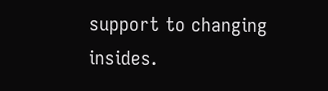support to changing insides.